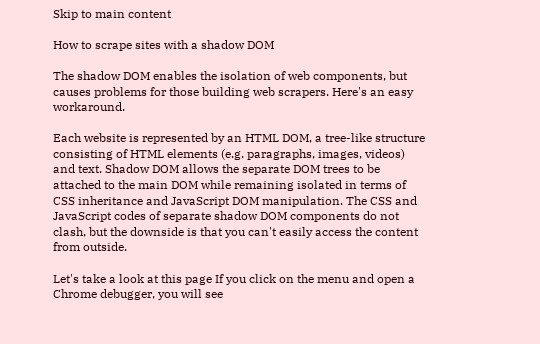Skip to main content

How to scrape sites with a shadow DOM

The shadow DOM enables the isolation of web components, but causes problems for those building web scrapers. Here's an easy workaround.

Each website is represented by an HTML DOM, a tree-like structure consisting of HTML elements (e.g. paragraphs, images, videos) and text. Shadow DOM allows the separate DOM trees to be attached to the main DOM while remaining isolated in terms of CSS inheritance and JavaScript DOM manipulation. The CSS and JavaScript codes of separate shadow DOM components do not clash, but the downside is that you can't easily access the content from outside.

Let's take a look at this page If you click on the menu and open a Chrome debugger, you will see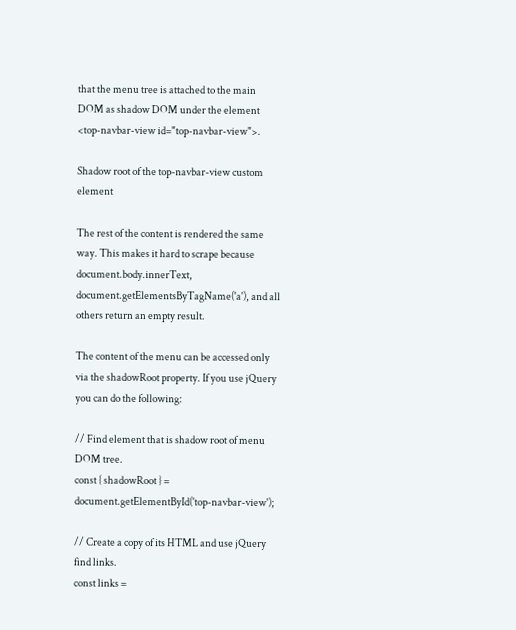that the menu tree is attached to the main DOM as shadow DOM under the element <top-navbar-view id="top-navbar-view">.

Shadow root of the top-navbar-view custom element

The rest of the content is rendered the same way. This makes it hard to scrape because document.body.innerText, document.getElementsByTagName('a'), and all others return an empty result.

The content of the menu can be accessed only via the shadowRoot property. If you use jQuery you can do the following:

// Find element that is shadow root of menu DOM tree.
const { shadowRoot } = document.getElementById('top-navbar-view');

// Create a copy of its HTML and use jQuery find links.
const links =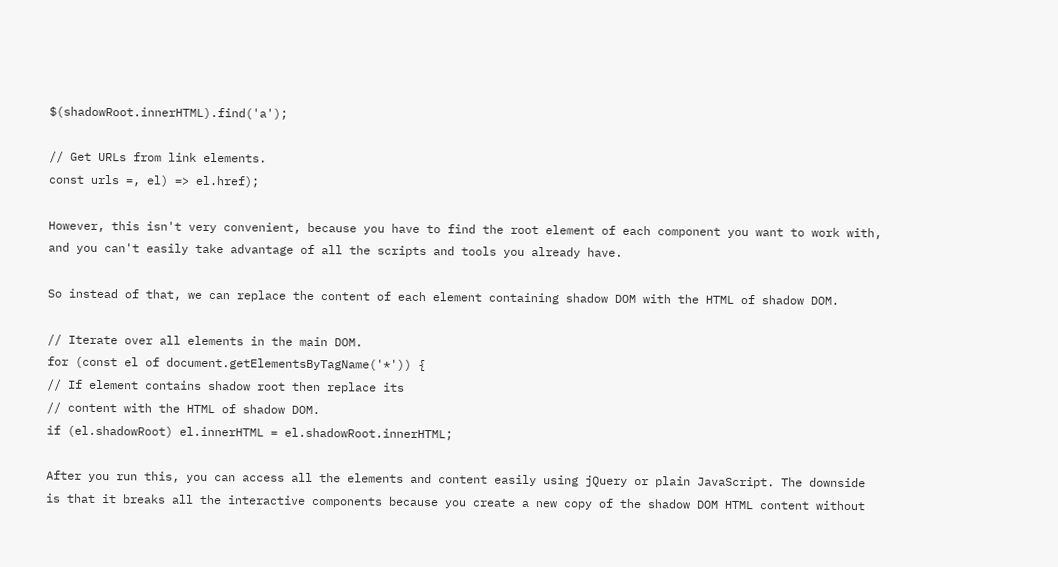$(shadowRoot.innerHTML).find('a');

// Get URLs from link elements.
const urls =, el) => el.href);

However, this isn't very convenient, because you have to find the root element of each component you want to work with, and you can't easily take advantage of all the scripts and tools you already have.

So instead of that, we can replace the content of each element containing shadow DOM with the HTML of shadow DOM.

// Iterate over all elements in the main DOM.
for (const el of document.getElementsByTagName('*')) {
// If element contains shadow root then replace its
// content with the HTML of shadow DOM.
if (el.shadowRoot) el.innerHTML = el.shadowRoot.innerHTML;

After you run this, you can access all the elements and content easily using jQuery or plain JavaScript. The downside is that it breaks all the interactive components because you create a new copy of the shadow DOM HTML content without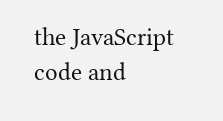the JavaScript code and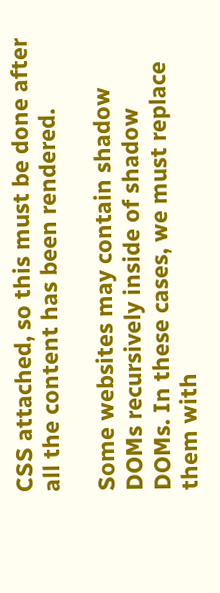CSS attached, so this must be done after all the content has been rendered.

Some websites may contain shadow DOMs recursively inside of shadow DOMs. In these cases, we must replace them with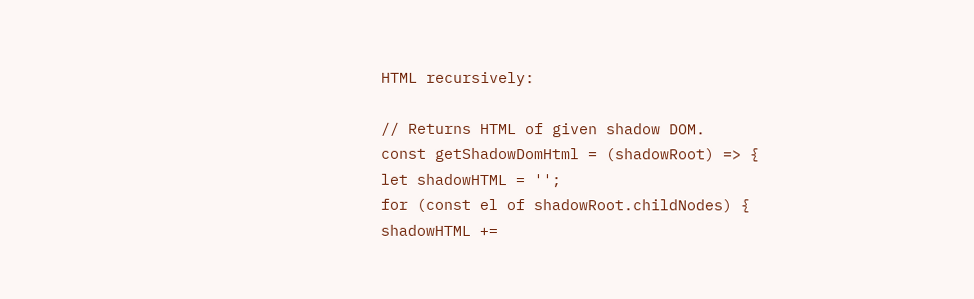HTML recursively:

// Returns HTML of given shadow DOM.
const getShadowDomHtml = (shadowRoot) => {
let shadowHTML = '';
for (const el of shadowRoot.childNodes) {
shadowHTML +=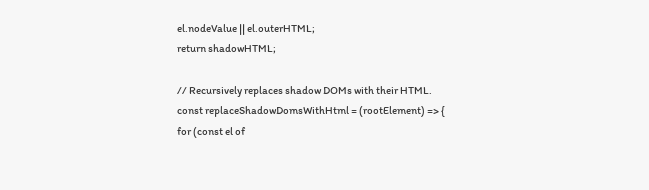el.nodeValue || el.outerHTML;
return shadowHTML;

// Recursively replaces shadow DOMs with their HTML.
const replaceShadowDomsWithHtml = (rootElement) => {
for (const el of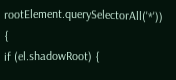rootElement.querySelectorAll('*')) {
if (el.shadowRoot) {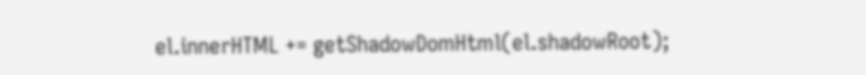el.innerHTML += getShadowDomHtml(el.shadowRoot);